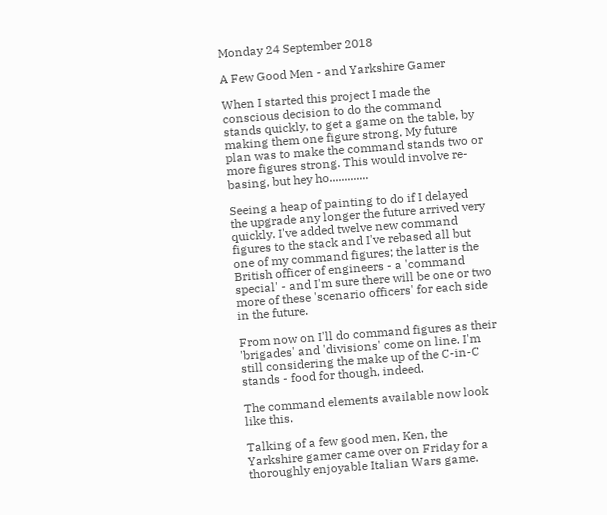Monday 24 September 2018

A Few Good Men - and Yarkshire Gamer

When I started this project I made the conscious decision to do the command stands quickly, to get a game on the table, by making them one figure strong. My future plan was to make the command stands two or more figures strong. This would involve re-basing, but hey ho.............

Seeing a heap of painting to do if I delayed the upgrade any longer the future arrived very quickly. I've added twelve new command figures to the stack and I've rebased all but one of my command figures; the latter is the British officer of engineers - a 'command special' - and I'm sure there will be one or two more of these 'scenario officers' for each side in the future.

From now on I'll do command figures as their 'brigades' and 'divisions' come on line. I'm still considering the make up of the C-in-C stands - food for though, indeed.

The command elements available now look like this.

Talking of a few good men, Ken, the Yarkshire gamer came over on Friday for a thoroughly enjoyable Italian Wars game.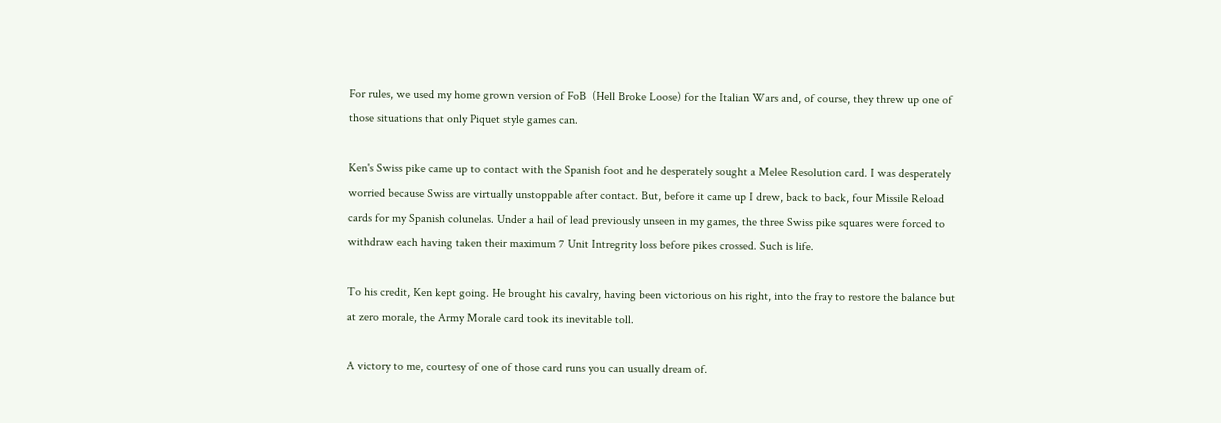For rules, we used my home grown version of FoB  (Hell Broke Loose) for the Italian Wars and, of course, they threw up one of those situations that only Piquet style games can.

Ken's Swiss pike came up to contact with the Spanish foot and he desperately sought a Melee Resolution card. I was desperately worried because Swiss are virtually unstoppable after contact. But, before it came up I drew, back to back, four Missile Reload cards for my Spanish colunelas. Under a hail of lead previously unseen in my games, the three Swiss pike squares were forced to withdraw each having taken their maximum 7 Unit Intregrity loss before pikes crossed. Such is life.

To his credit, Ken kept going. He brought his cavalry, having been victorious on his right, into the fray to restore the balance but at zero morale, the Army Morale card took its inevitable toll.

A victory to me, courtesy of one of those card runs you can usually dream of.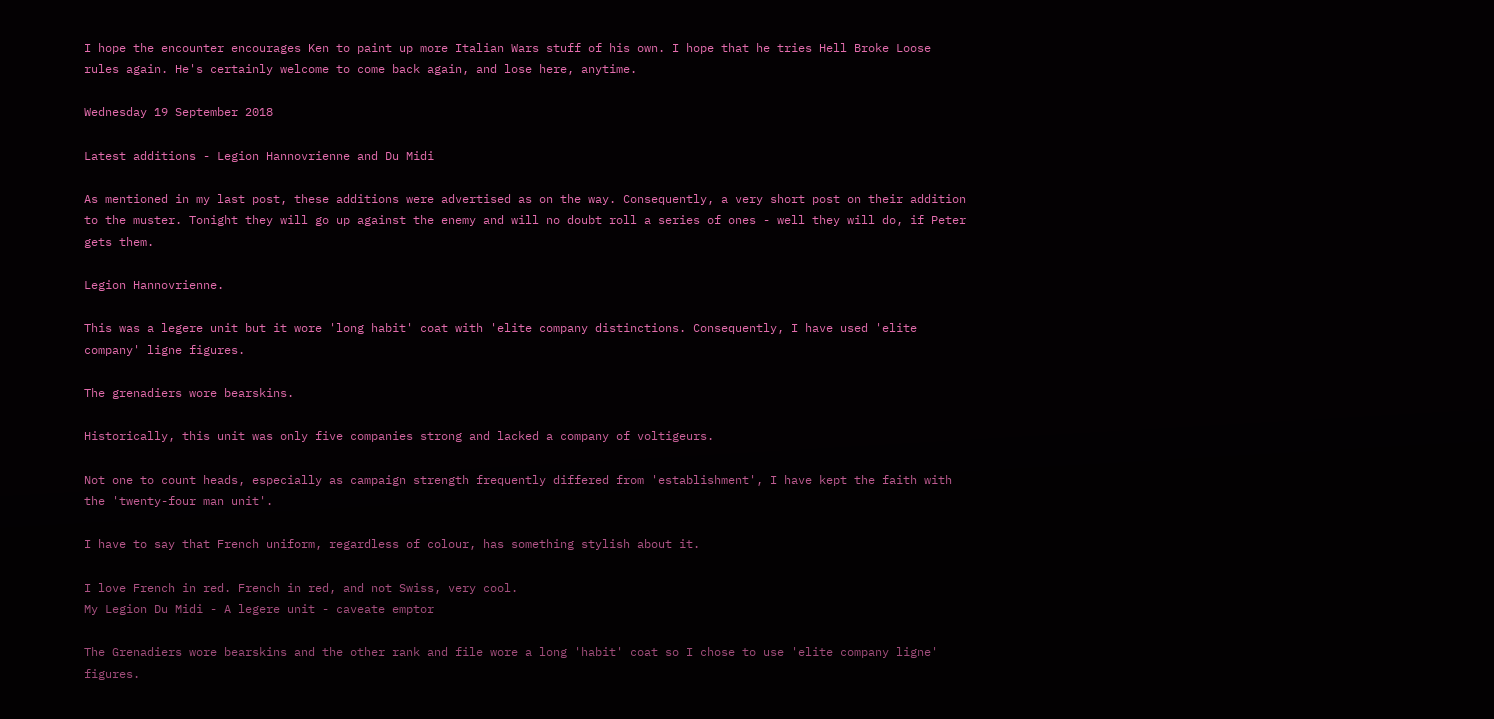I hope the encounter encourages Ken to paint up more Italian Wars stuff of his own. I hope that he tries Hell Broke Loose rules again. He's certainly welcome to come back again, and lose here, anytime.

Wednesday 19 September 2018

Latest additions - Legion Hannovrienne and Du Midi

As mentioned in my last post, these additions were advertised as on the way. Consequently, a very short post on their addition to the muster. Tonight they will go up against the enemy and will no doubt roll a series of ones - well they will do, if Peter gets them.

Legion Hannovrienne.

This was a legere unit but it wore 'long habit' coat with 'elite company distinctions. Consequently, I have used 'elite company' ligne figures.

The grenadiers wore bearskins.

Historically, this unit was only five companies strong and lacked a company of voltigeurs.

Not one to count heads, especially as campaign strength frequently differed from 'establishment', I have kept the faith with the 'twenty-four man unit'.

I have to say that French uniform, regardless of colour, has something stylish about it.

I love French in red. French in red, and not Swiss, very cool.
My Legion Du Midi - A legere unit - caveate emptor

The Grenadiers wore bearskins and the other rank and file wore a long 'habit' coat so I chose to use 'elite company ligne' figures.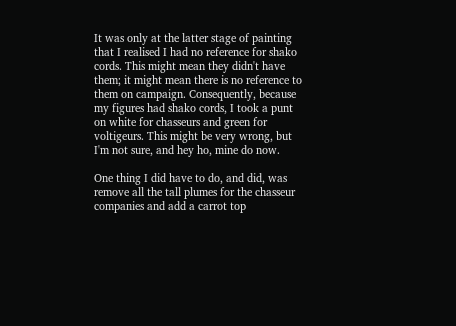It was only at the latter stage of painting that I realised I had no reference for shako cords. This might mean they didn't have them; it might mean there is no reference to them on campaign. Consequently, because my figures had shako cords, I took a punt on white for chasseurs and green for voltigeurs. This might be very wrong, but I'm not sure, and hey ho, mine do now.

One thing I did have to do, and did, was remove all the tall plumes for the chasseur companies and add a carrot top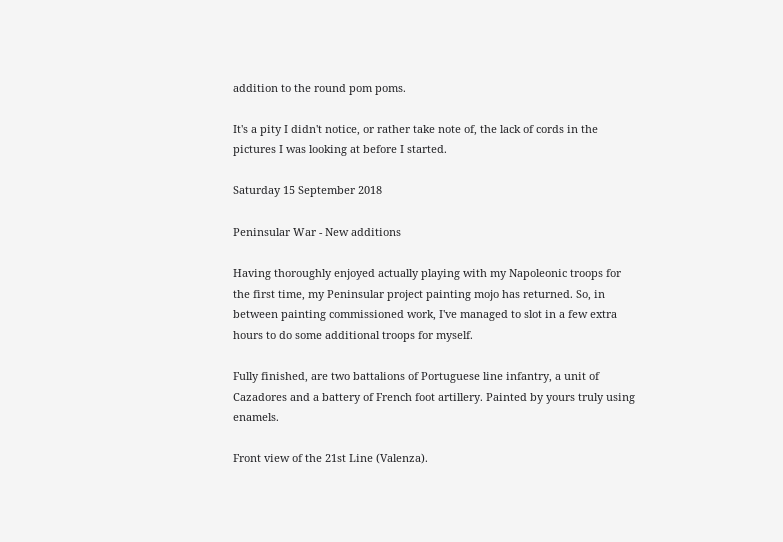addition to the round pom poms.

It's a pity I didn't notice, or rather take note of, the lack of cords in the pictures I was looking at before I started.

Saturday 15 September 2018

Peninsular War - New additions

Having thoroughly enjoyed actually playing with my Napoleonic troops for the first time, my Peninsular project painting mojo has returned. So, in between painting commissioned work, I've managed to slot in a few extra hours to do some additional troops for myself.

Fully finished, are two battalions of Portuguese line infantry, a unit of Cazadores and a battery of French foot artillery. Painted by yours truly using enamels.

Front view of the 21st Line (Valenza).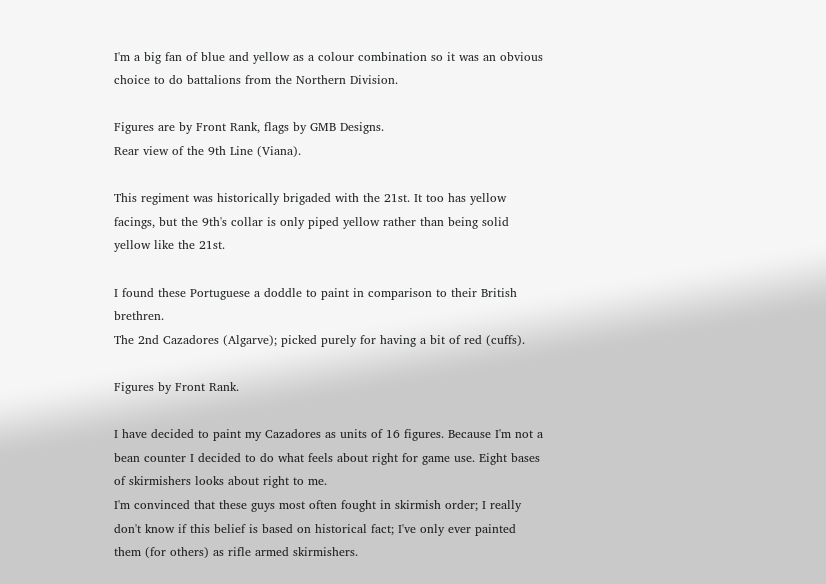I'm a big fan of blue and yellow as a colour combination so it was an obvious choice to do battalions from the Northern Division.

Figures are by Front Rank, flags by GMB Designs.
Rear view of the 9th Line (Viana).

This regiment was historically brigaded with the 21st. It too has yellow facings, but the 9th's collar is only piped yellow rather than being solid yellow like the 21st.

I found these Portuguese a doddle to paint in comparison to their British brethren.
The 2nd Cazadores (Algarve); picked purely for having a bit of red (cuffs).

Figures by Front Rank.

I have decided to paint my Cazadores as units of 16 figures. Because I'm not a bean counter I decided to do what feels about right for game use. Eight bases of skirmishers looks about right to me.
I'm convinced that these guys most often fought in skirmish order; I really don't know if this belief is based on historical fact; I've only ever painted them (for others) as rifle armed skirmishers.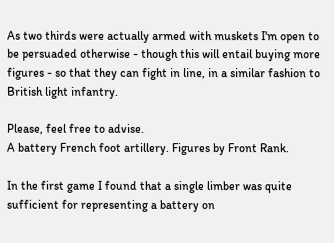As two thirds were actually armed with muskets I'm open to be persuaded otherwise - though this will entail buying more figures - so that they can fight in line, in a similar fashion to British light infantry.

Please, feel free to advise.
A battery French foot artillery. Figures by Front Rank.

In the first game I found that a single limber was quite sufficient for representing a battery on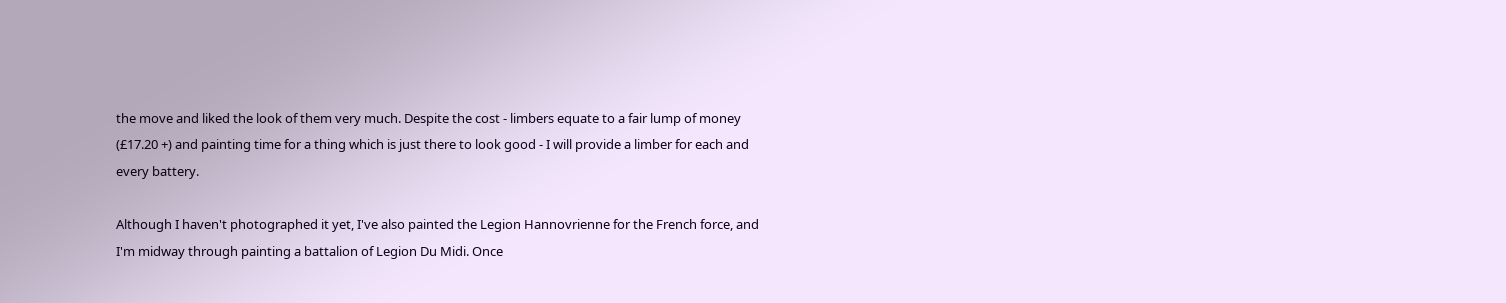the move and liked the look of them very much. Despite the cost - limbers equate to a fair lump of money (£17.20 +) and painting time for a thing which is just there to look good - I will provide a limber for each and every battery.

Although I haven't photographed it yet, I've also painted the Legion Hannovrienne for the French force, and I'm midway through painting a battalion of Legion Du Midi. Once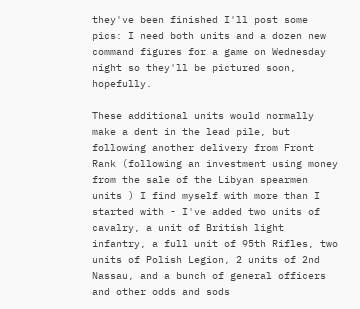they've been finished I'll post some pics: I need both units and a dozen new command figures for a game on Wednesday night so they'll be pictured soon, hopefully.

These additional units would normally make a dent in the lead pile, but following another delivery from Front Rank (following an investment using money from the sale of the Libyan spearmen units ) I find myself with more than I started with - I've added two units of cavalry, a unit of British light infantry, a full unit of 95th Rifles, two units of Polish Legion, 2 units of 2nd Nassau, and a bunch of general officers and other odds and sods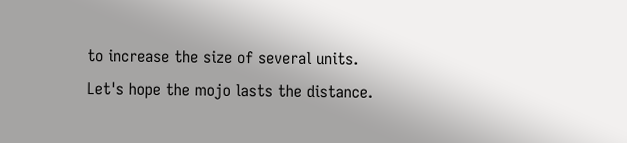to increase the size of several units. Let's hope the mojo lasts the distance.